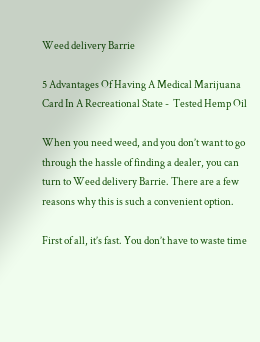Weed delivery Barrie

5 Advantages Of Having A Medical Marijuana Card In A Recreational State -  Tested Hemp Oil

When you need weed, and you don’t want to go through the hassle of finding a dealer, you can turn to Weed delivery Barrie. There are a few reasons why this is such a convenient option.

First of all, it’s fast. You don’t have to waste time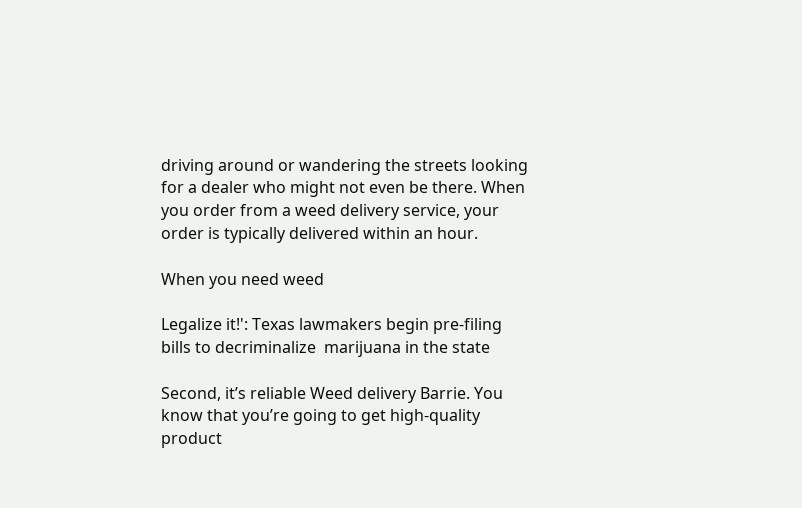driving around or wandering the streets looking for a dealer who might not even be there. When you order from a weed delivery service, your order is typically delivered within an hour.

When you need weed

Legalize it!': Texas lawmakers begin pre-filing bills to decriminalize  marijuana in the state

Second, it’s reliable Weed delivery Barrie. You know that you’re going to get high-quality product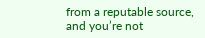from a reputable source, and you’re not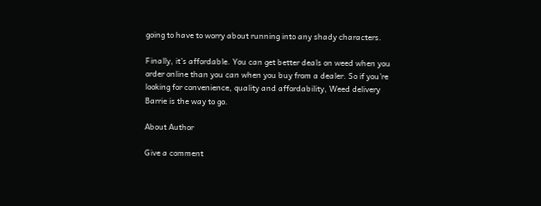going to have to worry about running into any shady characters.

Finally, it’s affordable. You can get better deals on weed when you order online than you can when you buy from a dealer. So if you’re looking for convenience, quality and affordability, Weed delivery Barrie is the way to go.

About Author

Give a comment